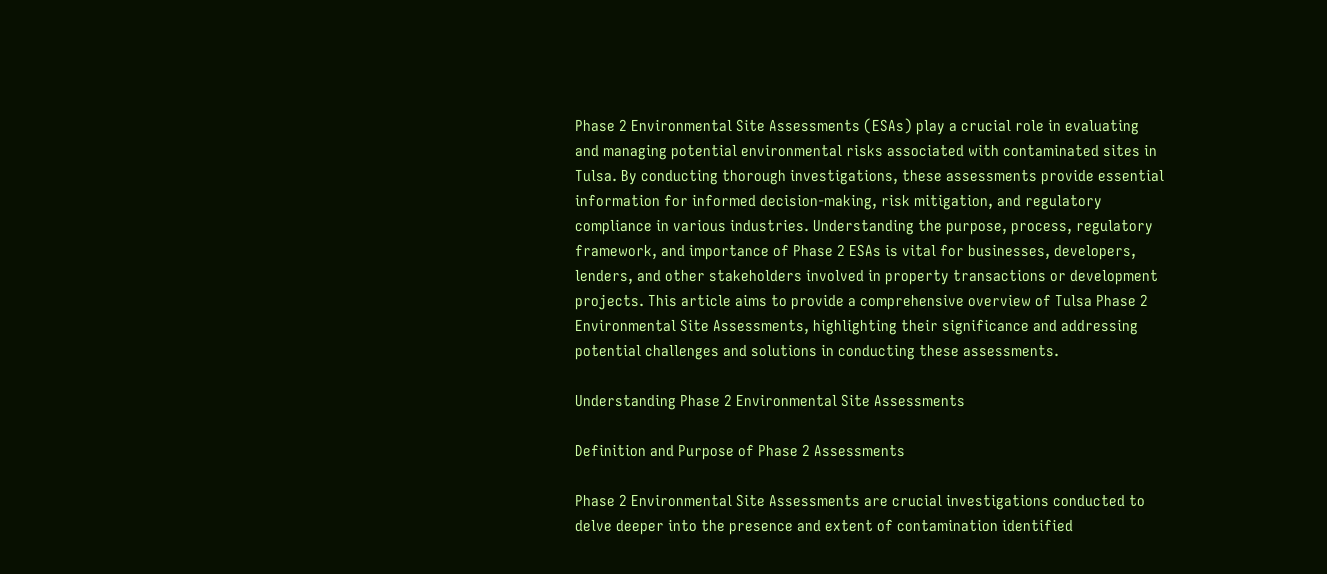Phase 2 Environmental Site Assessments (ESAs) play a crucial role in evaluating and managing potential environmental risks associated with contaminated sites in Tulsa. By conducting thorough investigations, these assessments provide essential information for informed decision-making, risk mitigation, and regulatory compliance in various industries. Understanding the purpose, process, regulatory framework, and importance of Phase 2 ESAs is vital for businesses, developers, lenders, and other stakeholders involved in property transactions or development projects. This article aims to provide a comprehensive overview of Tulsa Phase 2 Environmental Site Assessments, highlighting their significance and addressing potential challenges and solutions in conducting these assessments.

Understanding Phase 2 Environmental Site Assessments

Definition and Purpose of Phase 2 Assessments

Phase 2 Environmental Site Assessments are crucial investigations conducted to delve deeper into the presence and extent of contamination identified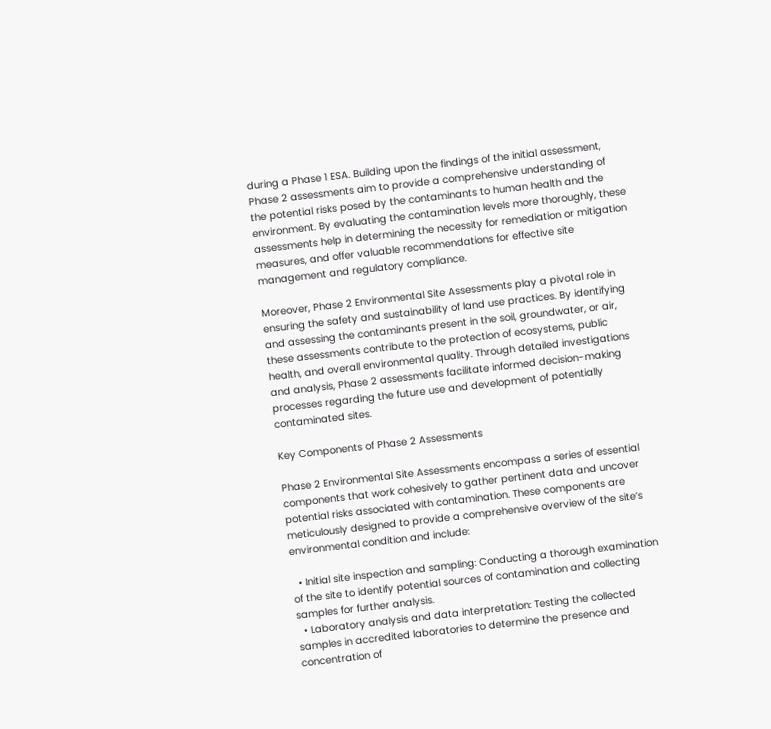during a Phase 1 ESA. Building upon the findings of the initial assessment, Phase 2 assessments aim to provide a comprehensive understanding of the potential risks posed by the contaminants to human health and the environment. By evaluating the contamination levels more thoroughly, these assessments help in determining the necessity for remediation or mitigation measures, and offer valuable recommendations for effective site management and regulatory compliance.

Moreover, Phase 2 Environmental Site Assessments play a pivotal role in ensuring the safety and sustainability of land use practices. By identifying and assessing the contaminants present in the soil, groundwater, or air, these assessments contribute to the protection of ecosystems, public health, and overall environmental quality. Through detailed investigations and analysis, Phase 2 assessments facilitate informed decision-making processes regarding the future use and development of potentially contaminated sites.

Key Components of Phase 2 Assessments

Phase 2 Environmental Site Assessments encompass a series of essential components that work cohesively to gather pertinent data and uncover potential risks associated with contamination. These components are meticulously designed to provide a comprehensive overview of the site’s environmental condition and include:

  • Initial site inspection and sampling: Conducting a thorough examination of the site to identify potential sources of contamination and collecting samples for further analysis.
  • Laboratory analysis and data interpretation: Testing the collected samples in accredited laboratories to determine the presence and concentration of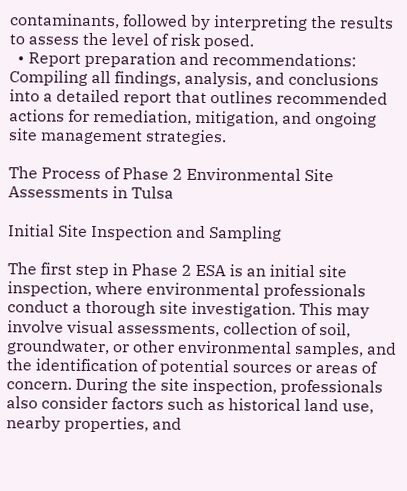contaminants, followed by interpreting the results to assess the level of risk posed.
  • Report preparation and recommendations: Compiling all findings, analysis, and conclusions into a detailed report that outlines recommended actions for remediation, mitigation, and ongoing site management strategies.

The Process of Phase 2 Environmental Site Assessments in Tulsa

Initial Site Inspection and Sampling

The first step in Phase 2 ESA is an initial site inspection, where environmental professionals conduct a thorough site investigation. This may involve visual assessments, collection of soil, groundwater, or other environmental samples, and the identification of potential sources or areas of concern. During the site inspection, professionals also consider factors such as historical land use, nearby properties, and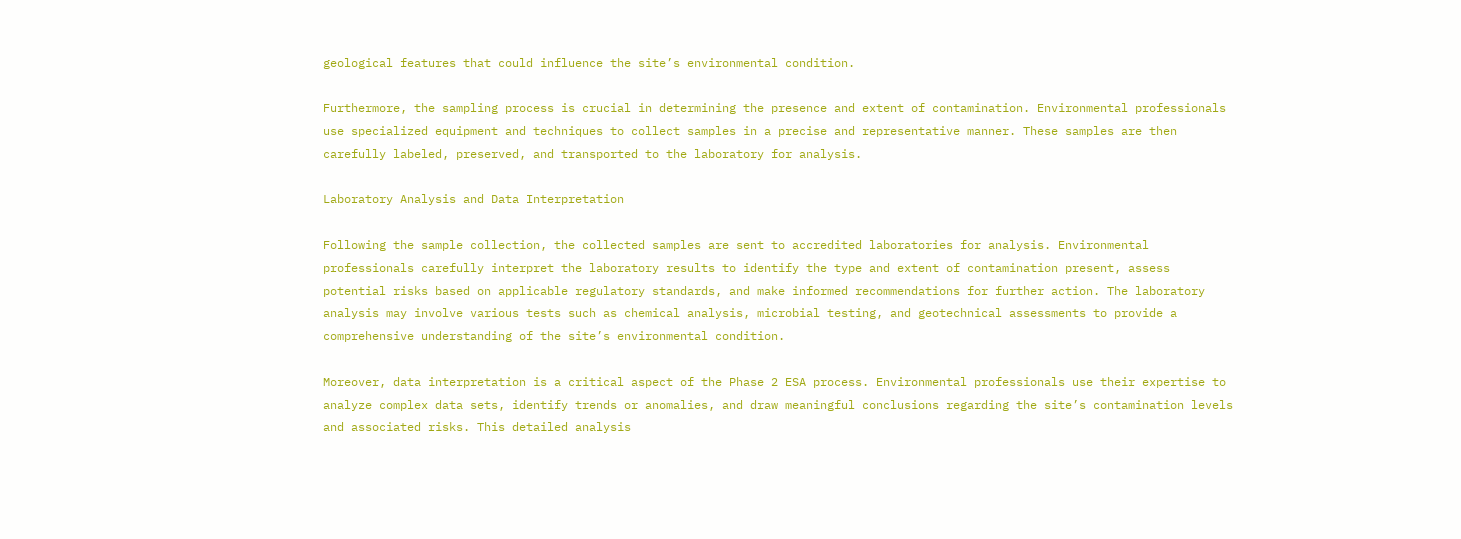geological features that could influence the site’s environmental condition.

Furthermore, the sampling process is crucial in determining the presence and extent of contamination. Environmental professionals use specialized equipment and techniques to collect samples in a precise and representative manner. These samples are then carefully labeled, preserved, and transported to the laboratory for analysis.

Laboratory Analysis and Data Interpretation

Following the sample collection, the collected samples are sent to accredited laboratories for analysis. Environmental professionals carefully interpret the laboratory results to identify the type and extent of contamination present, assess potential risks based on applicable regulatory standards, and make informed recommendations for further action. The laboratory analysis may involve various tests such as chemical analysis, microbial testing, and geotechnical assessments to provide a comprehensive understanding of the site’s environmental condition.

Moreover, data interpretation is a critical aspect of the Phase 2 ESA process. Environmental professionals use their expertise to analyze complex data sets, identify trends or anomalies, and draw meaningful conclusions regarding the site’s contamination levels and associated risks. This detailed analysis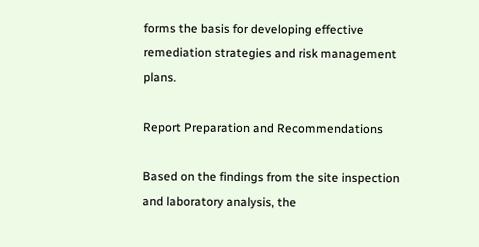forms the basis for developing effective remediation strategies and risk management plans.

Report Preparation and Recommendations

Based on the findings from the site inspection and laboratory analysis, the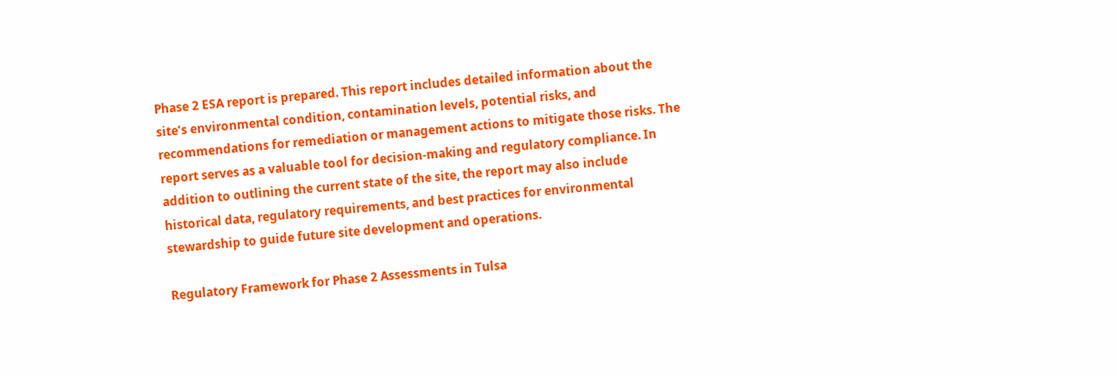Phase 2 ESA report is prepared. This report includes detailed information about the site’s environmental condition, contamination levels, potential risks, and recommendations for remediation or management actions to mitigate those risks. The report serves as a valuable tool for decision-making and regulatory compliance. In addition to outlining the current state of the site, the report may also include historical data, regulatory requirements, and best practices for environmental stewardship to guide future site development and operations.

Regulatory Framework for Phase 2 Assessments in Tulsa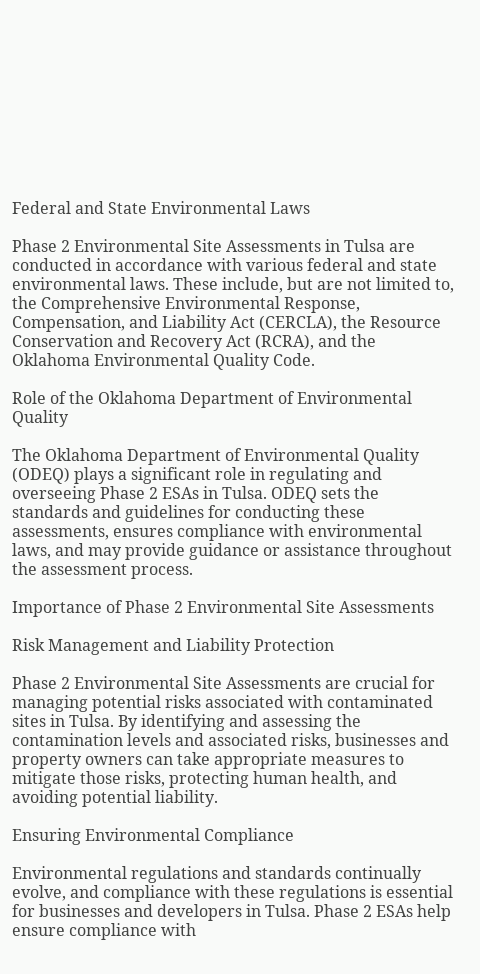Federal and State Environmental Laws

Phase 2 Environmental Site Assessments in Tulsa are conducted in accordance with various federal and state environmental laws. These include, but are not limited to, the Comprehensive Environmental Response, Compensation, and Liability Act (CERCLA), the Resource Conservation and Recovery Act (RCRA), and the Oklahoma Environmental Quality Code.

Role of the Oklahoma Department of Environmental Quality

The Oklahoma Department of Environmental Quality (ODEQ) plays a significant role in regulating and overseeing Phase 2 ESAs in Tulsa. ODEQ sets the standards and guidelines for conducting these assessments, ensures compliance with environmental laws, and may provide guidance or assistance throughout the assessment process.

Importance of Phase 2 Environmental Site Assessments

Risk Management and Liability Protection

Phase 2 Environmental Site Assessments are crucial for managing potential risks associated with contaminated sites in Tulsa. By identifying and assessing the contamination levels and associated risks, businesses and property owners can take appropriate measures to mitigate those risks, protecting human health, and avoiding potential liability.

Ensuring Environmental Compliance

Environmental regulations and standards continually evolve, and compliance with these regulations is essential for businesses and developers in Tulsa. Phase 2 ESAs help ensure compliance with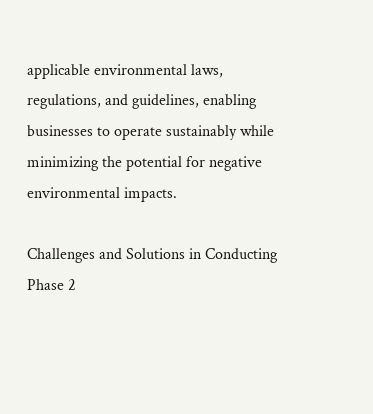applicable environmental laws, regulations, and guidelines, enabling businesses to operate sustainably while minimizing the potential for negative environmental impacts.

Challenges and Solutions in Conducting Phase 2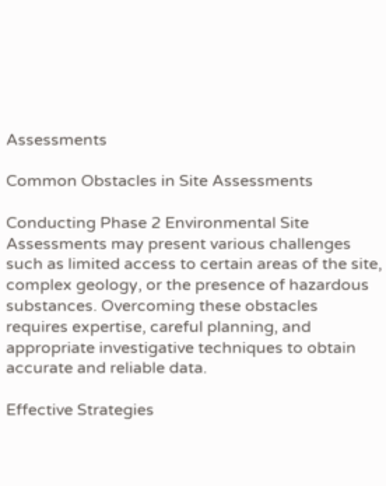Assessments

Common Obstacles in Site Assessments

Conducting Phase 2 Environmental Site Assessments may present various challenges such as limited access to certain areas of the site, complex geology, or the presence of hazardous substances. Overcoming these obstacles requires expertise, careful planning, and appropriate investigative techniques to obtain accurate and reliable data.

Effective Strategies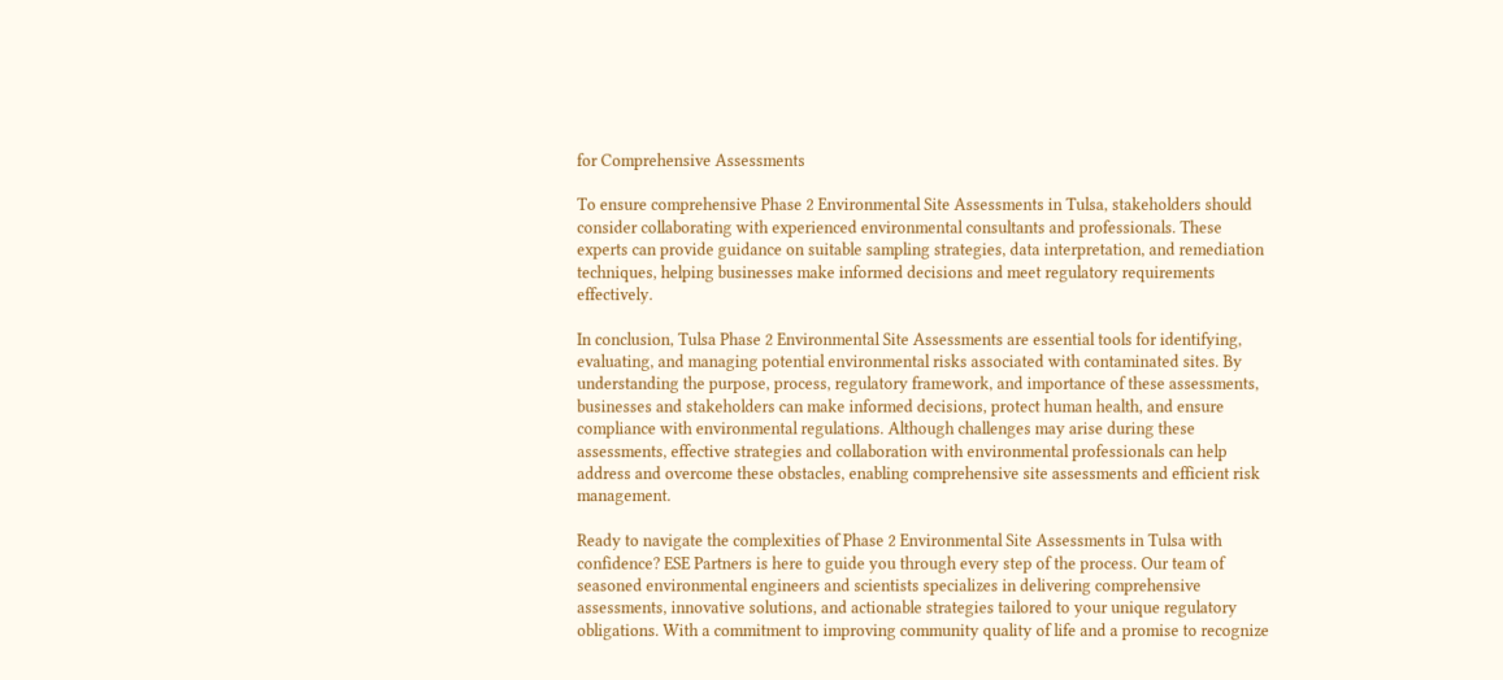for Comprehensive Assessments

To ensure comprehensive Phase 2 Environmental Site Assessments in Tulsa, stakeholders should consider collaborating with experienced environmental consultants and professionals. These experts can provide guidance on suitable sampling strategies, data interpretation, and remediation techniques, helping businesses make informed decisions and meet regulatory requirements effectively.

In conclusion, Tulsa Phase 2 Environmental Site Assessments are essential tools for identifying, evaluating, and managing potential environmental risks associated with contaminated sites. By understanding the purpose, process, regulatory framework, and importance of these assessments, businesses and stakeholders can make informed decisions, protect human health, and ensure compliance with environmental regulations. Although challenges may arise during these assessments, effective strategies and collaboration with environmental professionals can help address and overcome these obstacles, enabling comprehensive site assessments and efficient risk management.

Ready to navigate the complexities of Phase 2 Environmental Site Assessments in Tulsa with confidence? ESE Partners is here to guide you through every step of the process. Our team of seasoned environmental engineers and scientists specializes in delivering comprehensive assessments, innovative solutions, and actionable strategies tailored to your unique regulatory obligations. With a commitment to improving community quality of life and a promise to recognize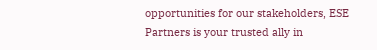opportunities for our stakeholders, ESE Partners is your trusted ally in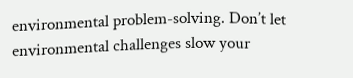environmental problem-solving. Don’t let environmental challenges slow your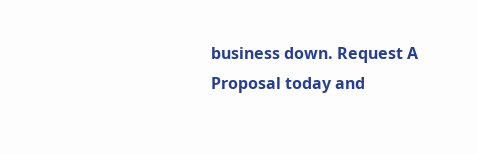business down. Request A Proposal today and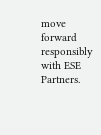move forward responsibly with ESE Partners.